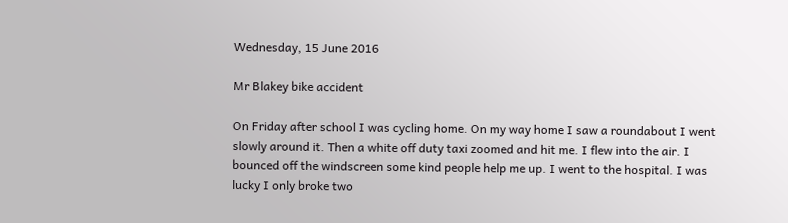Wednesday, 15 June 2016

Mr Blakey bike accident

On Friday after school I was cycling home. On my way home I saw a roundabout I went slowly around it. Then a white off duty taxi zoomed and hit me. I flew into the air. I bounced off the windscreen some kind people help me up. I went to the hospital. I was lucky I only broke two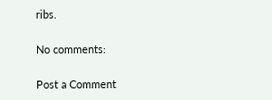ribs.

No comments:

Post a Comment